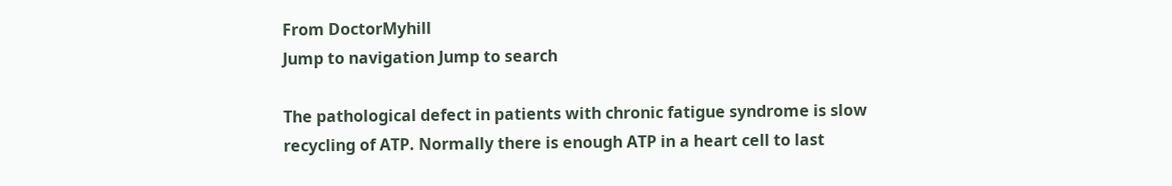From DoctorMyhill
Jump to navigation Jump to search

The pathological defect in patients with chronic fatigue syndrome is slow recycling of ATP. Normally there is enough ATP in a heart cell to last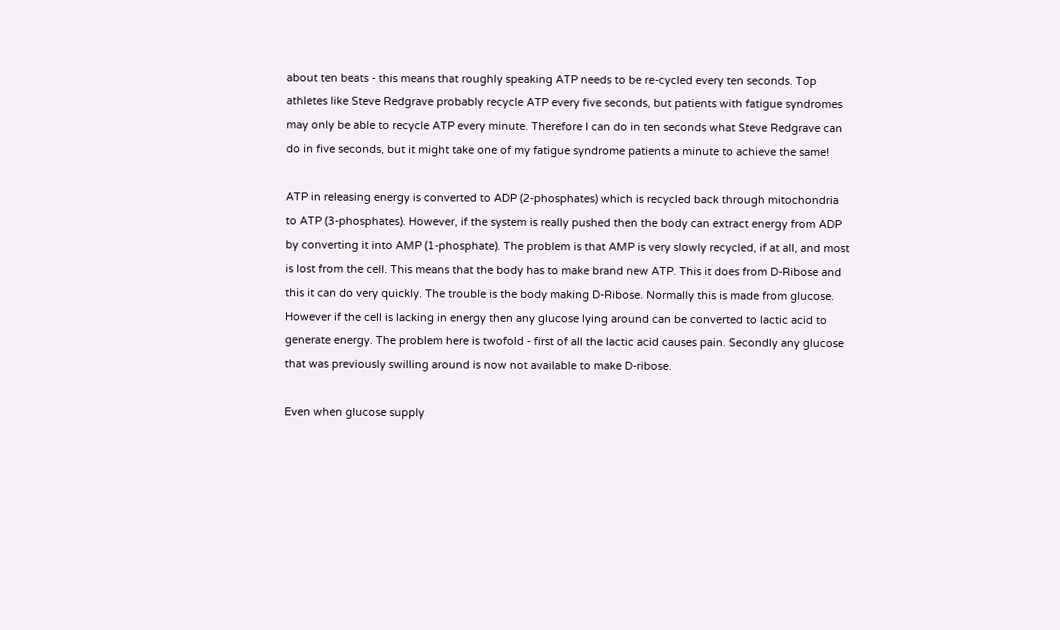about ten beats - this means that roughly speaking ATP needs to be re-cycled every ten seconds. Top athletes like Steve Redgrave probably recycle ATP every five seconds, but patients with fatigue syndromes may only be able to recycle ATP every minute. Therefore I can do in ten seconds what Steve Redgrave can do in five seconds, but it might take one of my fatigue syndrome patients a minute to achieve the same!

ATP in releasing energy is converted to ADP (2-phosphates) which is recycled back through mitochondria to ATP (3-phosphates). However, if the system is really pushed then the body can extract energy from ADP by converting it into AMP (1-phosphate). The problem is that AMP is very slowly recycled, if at all, and most is lost from the cell. This means that the body has to make brand new ATP. This it does from D-Ribose and this it can do very quickly. The trouble is the body making D-Ribose. Normally this is made from glucose. However if the cell is lacking in energy then any glucose lying around can be converted to lactic acid to generate energy. The problem here is twofold - first of all the lactic acid causes pain. Secondly any glucose that was previously swilling around is now not available to make D-ribose.

Even when glucose supply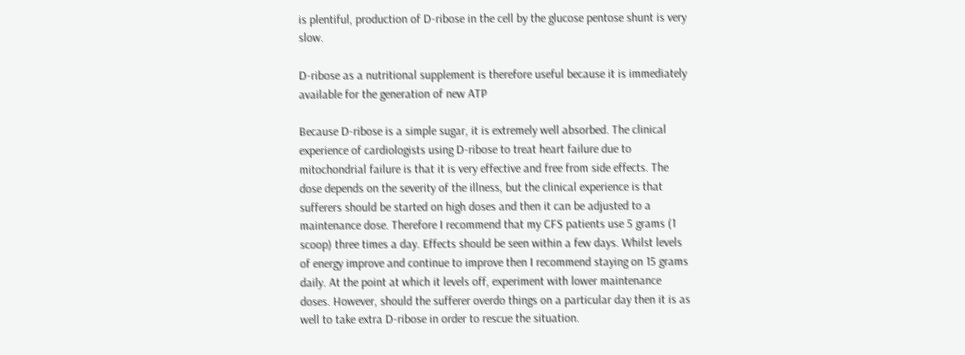is plentiful, production of D-ribose in the cell by the glucose pentose shunt is very slow.

D-ribose as a nutritional supplement is therefore useful because it is immediately available for the generation of new ATP

Because D-ribose is a simple sugar, it is extremely well absorbed. The clinical experience of cardiologists using D-ribose to treat heart failure due to mitochondrial failure is that it is very effective and free from side effects. The dose depends on the severity of the illness, but the clinical experience is that sufferers should be started on high doses and then it can be adjusted to a maintenance dose. Therefore I recommend that my CFS patients use 5 grams (1 scoop) three times a day. Effects should be seen within a few days. Whilst levels of energy improve and continue to improve then I recommend staying on 15 grams daily. At the point at which it levels off, experiment with lower maintenance doses. However, should the sufferer overdo things on a particular day then it is as well to take extra D-ribose in order to rescue the situation.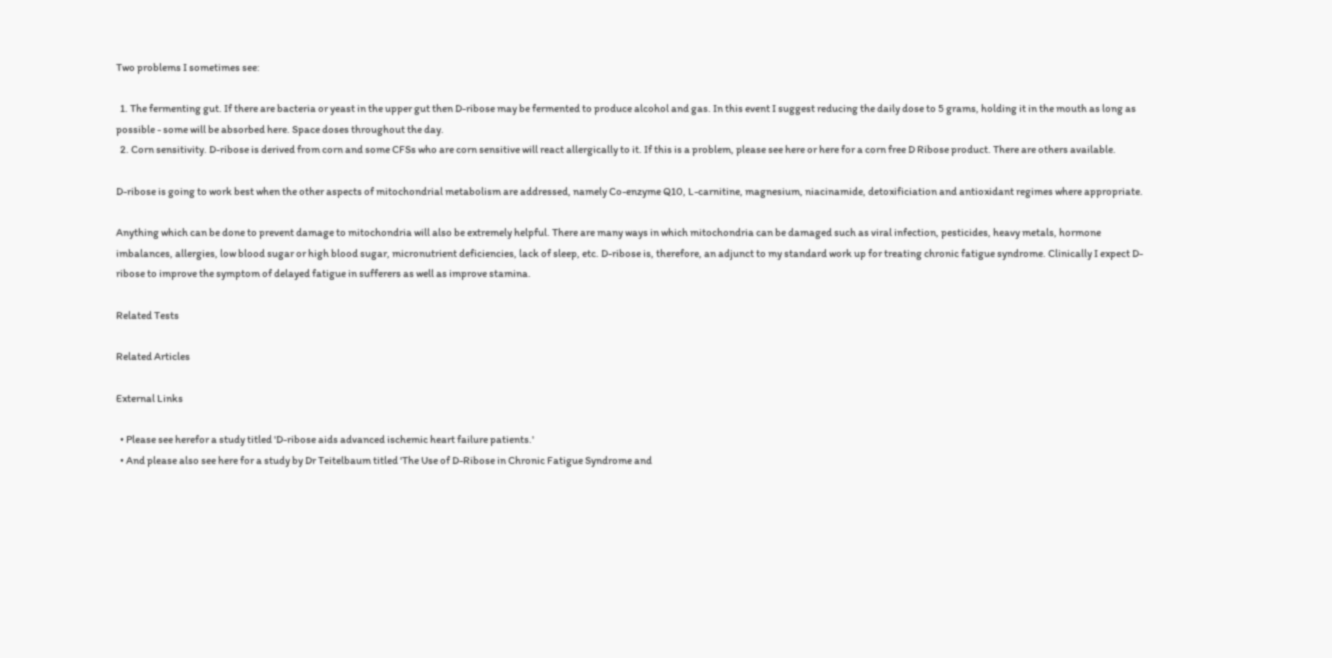Two problems I sometimes see:

  1. The fermenting gut. If there are bacteria or yeast in the upper gut then D-ribose may be fermented to produce alcohol and gas. In this event I suggest reducing the daily dose to 5 grams, holding it in the mouth as long as possible - some will be absorbed here. Space doses throughout the day.
  2. Corn sensitivity. D-ribose is derived from corn and some CFSs who are corn sensitive will react allergically to it. If this is a problem, please see here or here for a corn free D Ribose product. There are others available.

D-ribose is going to work best when the other aspects of mitochondrial metabolism are addressed, namely Co-enzyme Q10, L-carnitine, magnesium, niacinamide, detoxificiation and antioxidant regimes where appropriate.

Anything which can be done to prevent damage to mitochondria will also be extremely helpful. There are many ways in which mitochondria can be damaged such as viral infection, pesticides, heavy metals, hormone imbalances, allergies, low blood sugar or high blood sugar, micronutrient deficiencies, lack of sleep, etc. D-ribose is, therefore, an adjunct to my standard work up for treating chronic fatigue syndrome. Clinically I expect D-ribose to improve the symptom of delayed fatigue in sufferers as well as improve stamina.

Related Tests

Related Articles

External Links

  • Please see herefor a study titled 'D-ribose aids advanced ischemic heart failure patients.'
  • And please also see here for a study by Dr Teitelbaum titled 'The Use of D-Ribose in Chronic Fatigue Syndrome and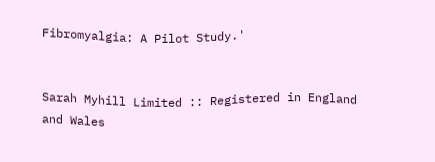Fibromyalgia: A Pilot Study.'


Sarah Myhill Limited :: Registered in England and Wales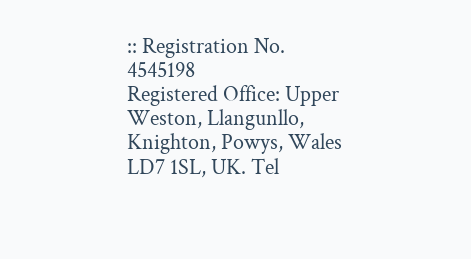:: Registration No. 4545198
Registered Office: Upper Weston, Llangunllo, Knighton, Powys, Wales LD7 1SL, UK. Tel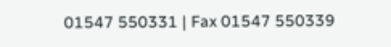01547 550331 | Fax 01547 550339